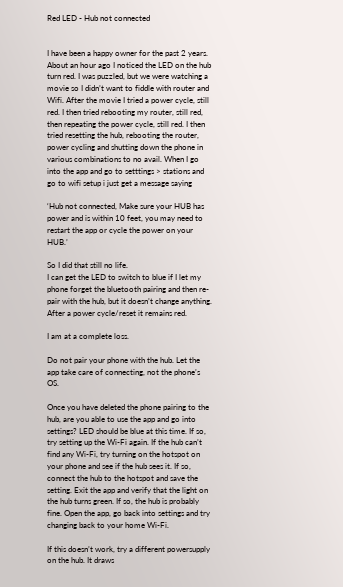Red LED - Hub not connected


I have been a happy owner for the past 2 years. About an hour ago I noticed the LED on the hub turn red. I was puzzled, but we were watching a movie so I didn’t want to fiddle with router and Wifi. After the movie I tried a power cycle, still red. I then tried rebooting my router, still red, then repeating the power cycle, still red. I then tried resetting the hub, rebooting the router, power cycling and shutting down the phone in various combinations to no avail. When I go into the app and go to setttings > stations and go to wifi setup i just get a message saying

‘Hub not connected, Make sure your HUB has power and is within 10 feet, you may need to restart the app or cycle the power on your HUB.’

So I did that still no life.
I can get the LED to switch to blue if I let my phone forget the bluetooth pairing and then re-pair with the hub, but it doesn’t change anything. After a power cycle/reset it remains red.

I am at a complete loss.

Do not pair your phone with the hub. Let the app take care of connecting, not the phone’s OS.

Once you have deleted the phone pairing to the hub, are you able to use the app and go into settings? LED should be blue at this time. If so, try setting up the Wi-Fi again. If the hub can’t find any Wi-Fi, try turning on the hotspot on your phone and see if the hub sees it. If so, connect the hub to the hotspot and save the setting. Exit the app and verify that the light on the hub turns green. If so, the hub is probably fine. Open the app, go back into settings and try changing back to your home Wi-Fi.

If this doesn’t work, try a different powersupply on the hub. It draws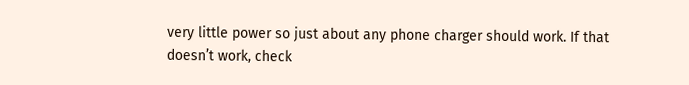very little power so just about any phone charger should work. If that doesn’t work, check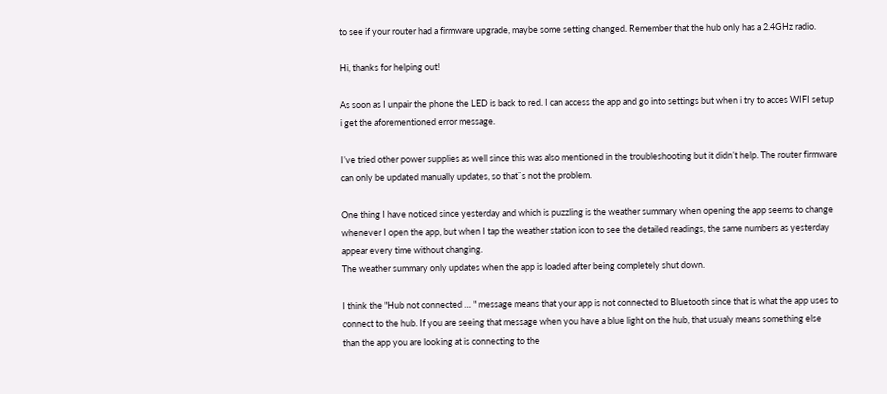to see if your router had a firmware upgrade, maybe some setting changed. Remember that the hub only has a 2.4GHz radio.

Hi, thanks for helping out!

As soon as I unpair the phone the LED is back to red. I can access the app and go into settings but when i try to acces WIFI setup i get the aforementioned error message.

I’ve tried other power supplies as well since this was also mentioned in the troubleshooting but it didn’t help. The router firmware can only be updated manually updates, so that¨s not the problem.

One thing I have noticed since yesterday and which is puzzling is the weather summary when opening the app seems to change whenever I open the app, but when I tap the weather station icon to see the detailed readings, the same numbers as yesterday appear every time without changing.
The weather summary only updates when the app is loaded after being completely shut down.

I think the "Hub not connected … " message means that your app is not connected to Bluetooth since that is what the app uses to connect to the hub. If you are seeing that message when you have a blue light on the hub, that usualy means something else than the app you are looking at is connecting to the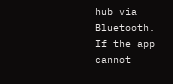hub via Bluetooth. If the app cannot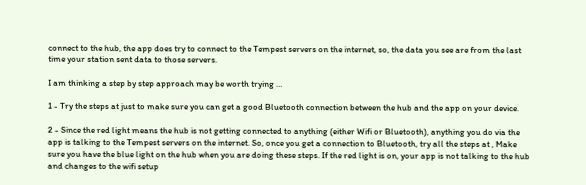connect to the hub, the app does try to connect to the Tempest servers on the internet, so, the data you see are from the last time your station sent data to those servers.

I am thinking a step by step approach may be worth trying …

1 - Try the steps at just to make sure you can get a good Bluetooth connection between the hub and the app on your device.

2 - Since the red light means the hub is not getting connected to anything (either Wifi or Bluetooth), anything you do via the app is talking to the Tempest servers on the internet. So, once you get a connection to Bluetooth, try all the steps at , Make sure you have the blue light on the hub when you are doing these steps. If the red light is on, your app is not talking to the hub and changes to the wifi setup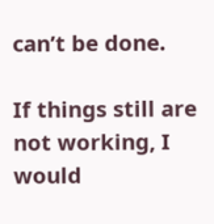can’t be done.

If things still are not working, I would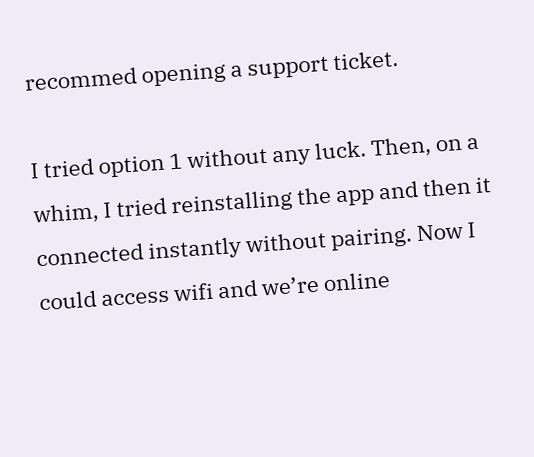recommed opening a support ticket.

I tried option 1 without any luck. Then, on a whim, I tried reinstalling the app and then it connected instantly without pairing. Now I could access wifi and we’re online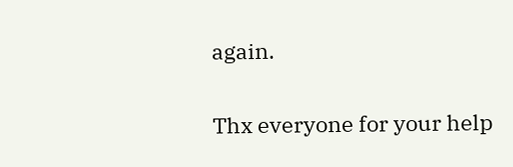again.

Thx everyone for your help